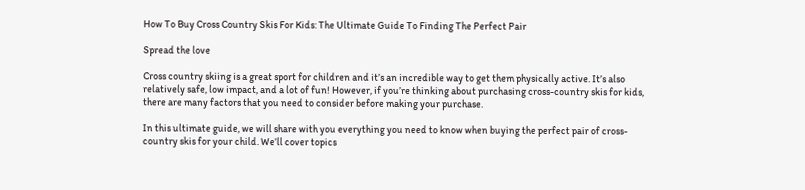How To Buy Cross Country Skis For Kids: The Ultimate Guide To Finding The Perfect Pair

Spread the love

Cross country skiing is a great sport for children and it’s an incredible way to get them physically active. It’s also relatively safe, low impact, and a lot of fun! However, if you’re thinking about purchasing cross-country skis for kids, there are many factors that you need to consider before making your purchase.

In this ultimate guide, we will share with you everything you need to know when buying the perfect pair of cross-country skis for your child. We’ll cover topics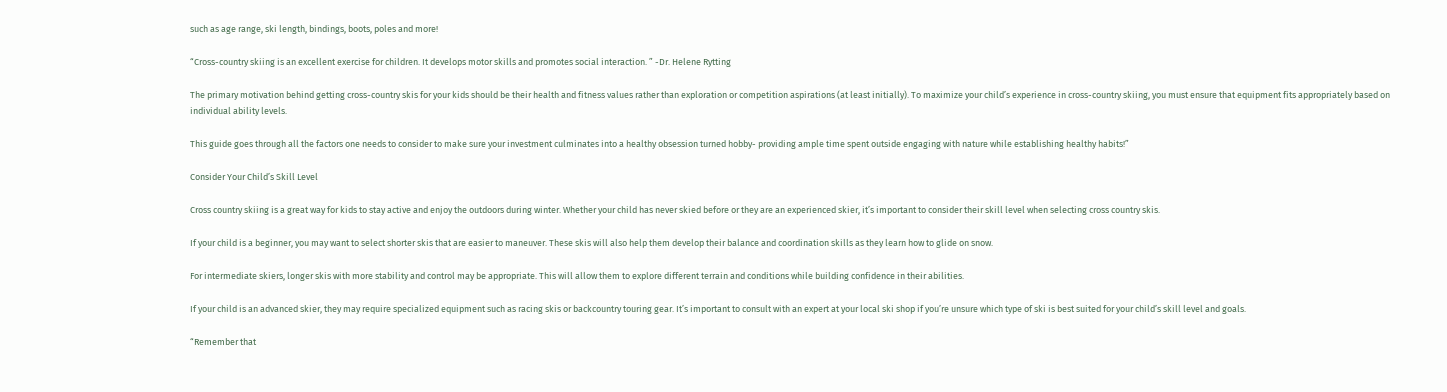such as age range, ski length, bindings, boots, poles and more!

“Cross-country skiing is an excellent exercise for children. It develops motor skills and promotes social interaction. ” -Dr. Helene Rytting

The primary motivation behind getting cross-country skis for your kids should be their health and fitness values rather than exploration or competition aspirations (at least initially). To maximize your child’s experience in cross-country skiing, you must ensure that equipment fits appropriately based on individual ability levels.

This guide goes through all the factors one needs to consider to make sure your investment culminates into a healthy obsession turned hobby- providing ample time spent outside engaging with nature while establishing healthy habits!”

Consider Your Child’s Skill Level

Cross country skiing is a great way for kids to stay active and enjoy the outdoors during winter. Whether your child has never skied before or they are an experienced skier, it’s important to consider their skill level when selecting cross country skis.

If your child is a beginner, you may want to select shorter skis that are easier to maneuver. These skis will also help them develop their balance and coordination skills as they learn how to glide on snow.

For intermediate skiers, longer skis with more stability and control may be appropriate. This will allow them to explore different terrain and conditions while building confidence in their abilities.

If your child is an advanced skier, they may require specialized equipment such as racing skis or backcountry touring gear. It’s important to consult with an expert at your local ski shop if you’re unsure which type of ski is best suited for your child’s skill level and goals.

“Remember that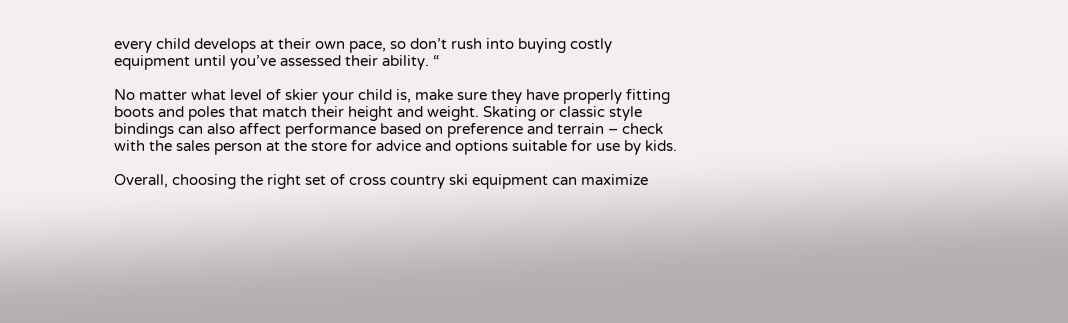every child develops at their own pace, so don’t rush into buying costly equipment until you’ve assessed their ability. “

No matter what level of skier your child is, make sure they have properly fitting boots and poles that match their height and weight. Skating or classic style bindings can also affect performance based on preference and terrain – check with the sales person at the store for advice and options suitable for use by kids.

Overall, choosing the right set of cross country ski equipment can maximize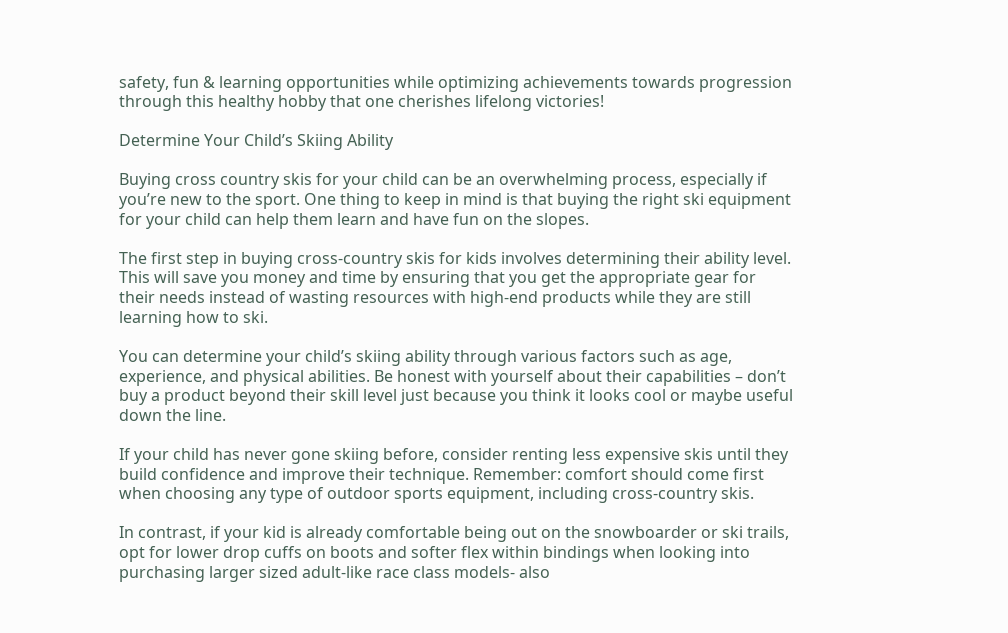safety, fun & learning opportunities while optimizing achievements towards progression through this healthy hobby that one cherishes lifelong victories!

Determine Your Child’s Skiing Ability

Buying cross country skis for your child can be an overwhelming process, especially if you’re new to the sport. One thing to keep in mind is that buying the right ski equipment for your child can help them learn and have fun on the slopes.

The first step in buying cross-country skis for kids involves determining their ability level. This will save you money and time by ensuring that you get the appropriate gear for their needs instead of wasting resources with high-end products while they are still learning how to ski.

You can determine your child’s skiing ability through various factors such as age, experience, and physical abilities. Be honest with yourself about their capabilities – don’t buy a product beyond their skill level just because you think it looks cool or maybe useful down the line.

If your child has never gone skiing before, consider renting less expensive skis until they build confidence and improve their technique. Remember: comfort should come first when choosing any type of outdoor sports equipment, including cross-country skis.

In contrast, if your kid is already comfortable being out on the snowboarder or ski trails, opt for lower drop cuffs on boots and softer flex within bindings when looking into purchasing larger sized adult-like race class models- also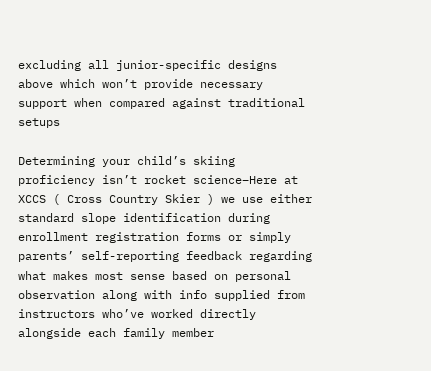excluding all junior-specific designs above which won’t provide necessary support when compared against traditional setups

Determining your child’s skiing proficiency isn’t rocket science–Here at XCCS ( Cross Country Skier ) we use either standard slope identification during enrollment registration forms or simply parents’ self-reporting feedback regarding what makes most sense based on personal observation along with info supplied from instructors who’ve worked directly alongside each family member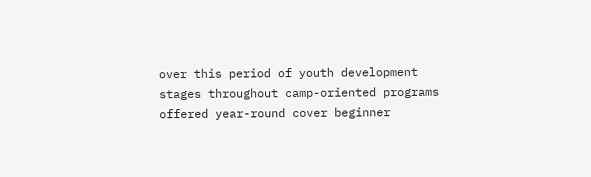over this period of youth development stages throughout camp-oriented programs offered year-round cover beginner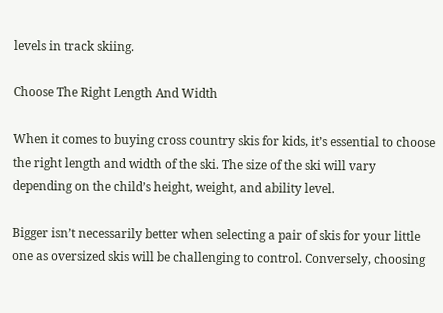levels in track skiing.

Choose The Right Length And Width

When it comes to buying cross country skis for kids, it’s essential to choose the right length and width of the ski. The size of the ski will vary depending on the child’s height, weight, and ability level.

Bigger isn’t necessarily better when selecting a pair of skis for your little one as oversized skis will be challenging to control. Conversely, choosing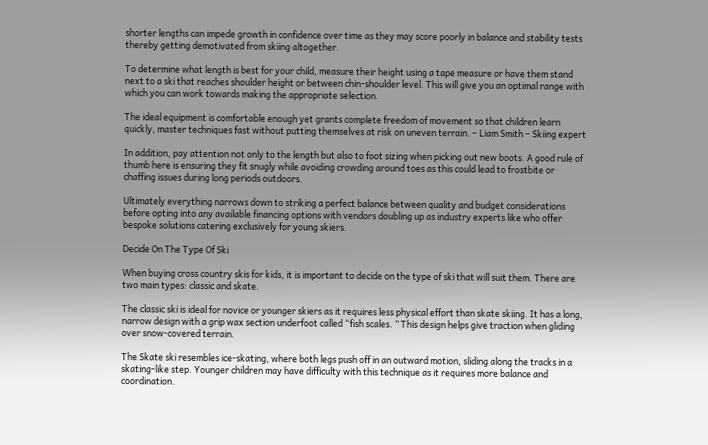shorter lengths can impede growth in confidence over time as they may score poorly in balance and stability tests thereby getting demotivated from skiing altogether.

To determine what length is best for your child, measure their height using a tape measure or have them stand next to a ski that reaches shoulder height or between chin-shoulder level. This will give you an optimal range with which you can work towards making the appropriate selection.

The ideal equipment is comfortable enough yet grants complete freedom of movement so that children learn quickly, master techniques fast without putting themselves at risk on uneven terrain. – Liam Smith – Skiing expert

In addition, pay attention not only to the length but also to foot sizing when picking out new boots. A good rule of thumb here is ensuring they fit snugly while avoiding crowding around toes as this could lead to frostbite or chaffing issues during long periods outdoors.

Ultimately everything narrows down to striking a perfect balance between quality and budget considerations before opting into any available financing options with vendors doubling up as industry experts like who offer bespoke solutions catering exclusively for young skiers.

Decide On The Type Of Ski

When buying cross country skis for kids, it is important to decide on the type of ski that will suit them. There are two main types: classic and skate.

The classic ski is ideal for novice or younger skiers as it requires less physical effort than skate skiing. It has a long, narrow design with a grip wax section underfoot called “fish scales. ” This design helps give traction when gliding over snow-covered terrain.

The Skate ski resembles ice-skating, where both legs push off in an outward motion, sliding along the tracks in a skating-like step. Younger children may have difficulty with this technique as it requires more balance and coordination.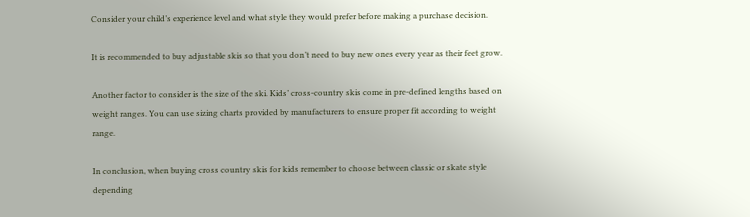Consider your child’s experience level and what style they would prefer before making a purchase decision.

It is recommended to buy adjustable skis so that you don’t need to buy new ones every year as their feet grow.

Another factor to consider is the size of the ski. Kids’ cross-country skis come in pre-defined lengths based on weight ranges. You can use sizing charts provided by manufacturers to ensure proper fit according to weight range.

In conclusion, when buying cross country skis for kids remember to choose between classic or skate style depending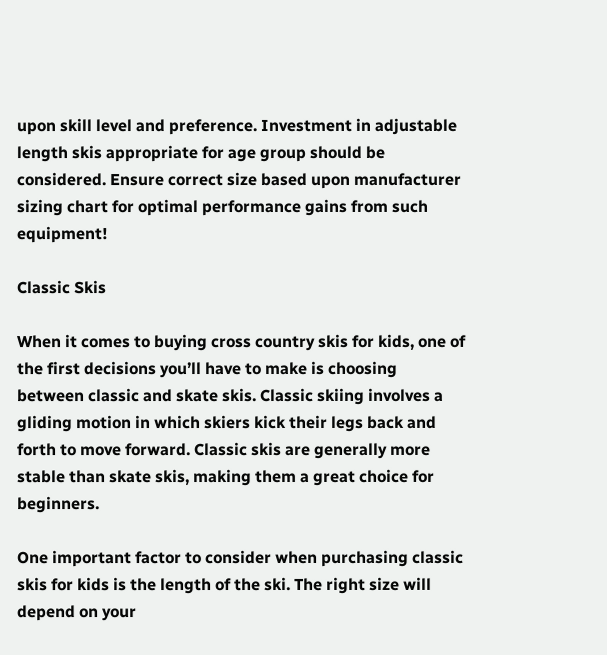upon skill level and preference. Investment in adjustable length skis appropriate for age group should be considered. Ensure correct size based upon manufacturer sizing chart for optimal performance gains from such equipment!

Classic Skis

When it comes to buying cross country skis for kids, one of the first decisions you’ll have to make is choosing between classic and skate skis. Classic skiing involves a gliding motion in which skiers kick their legs back and forth to move forward. Classic skis are generally more stable than skate skis, making them a great choice for beginners.

One important factor to consider when purchasing classic skis for kids is the length of the ski. The right size will depend on your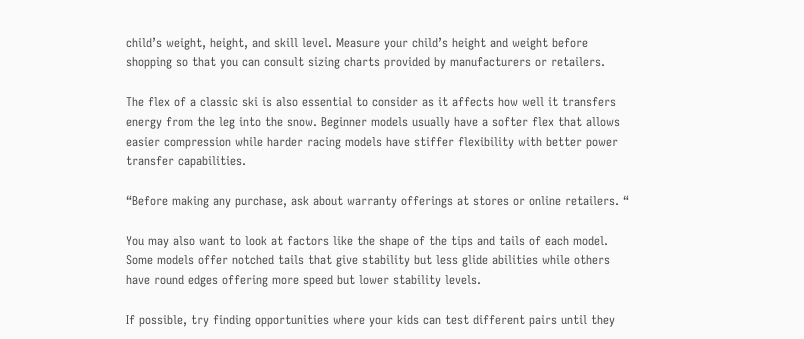child’s weight, height, and skill level. Measure your child’s height and weight before shopping so that you can consult sizing charts provided by manufacturers or retailers.

The flex of a classic ski is also essential to consider as it affects how well it transfers energy from the leg into the snow. Beginner models usually have a softer flex that allows easier compression while harder racing models have stiffer flexibility with better power transfer capabilities.

“Before making any purchase, ask about warranty offerings at stores or online retailers. “

You may also want to look at factors like the shape of the tips and tails of each model. Some models offer notched tails that give stability but less glide abilities while others have round edges offering more speed but lower stability levels.

If possible, try finding opportunities where your kids can test different pairs until they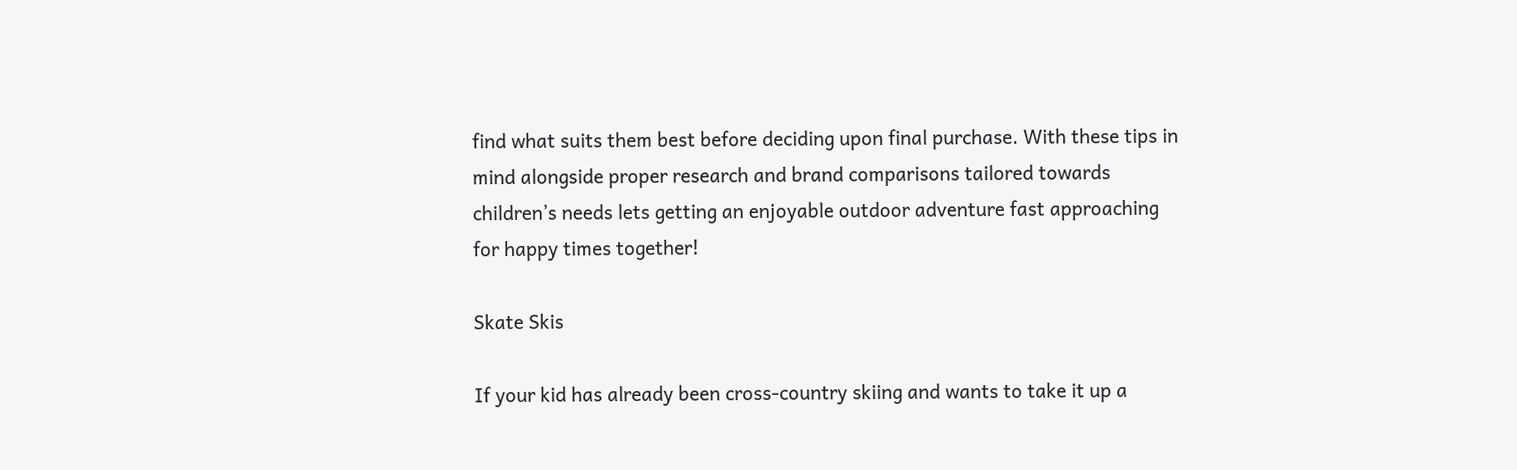find what suits them best before deciding upon final purchase. With these tips in mind alongside proper research and brand comparisons tailored towards children’s needs lets getting an enjoyable outdoor adventure fast approaching for happy times together!

Skate Skis

If your kid has already been cross-country skiing and wants to take it up a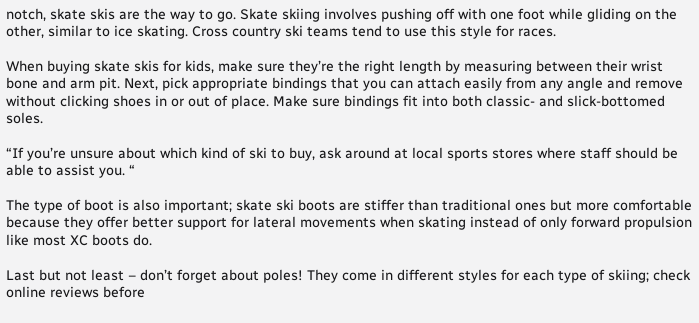notch, skate skis are the way to go. Skate skiing involves pushing off with one foot while gliding on the other, similar to ice skating. Cross country ski teams tend to use this style for races.

When buying skate skis for kids, make sure they’re the right length by measuring between their wrist bone and arm pit. Next, pick appropriate bindings that you can attach easily from any angle and remove without clicking shoes in or out of place. Make sure bindings fit into both classic- and slick-bottomed soles.

“If you’re unsure about which kind of ski to buy, ask around at local sports stores where staff should be able to assist you. “

The type of boot is also important; skate ski boots are stiffer than traditional ones but more comfortable because they offer better support for lateral movements when skating instead of only forward propulsion like most XC boots do.

Last but not least – don’t forget about poles! They come in different styles for each type of skiing; check online reviews before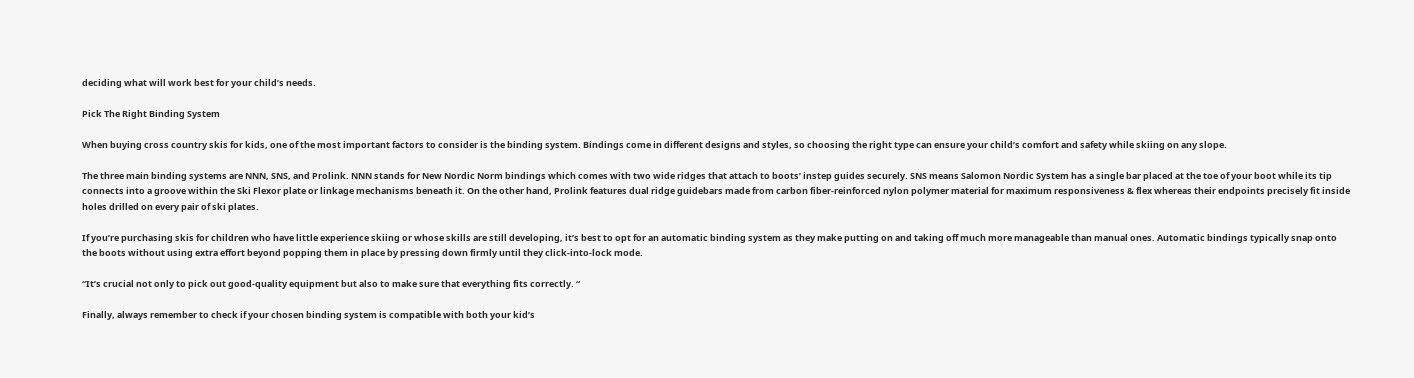deciding what will work best for your child’s needs.

Pick The Right Binding System

When buying cross country skis for kids, one of the most important factors to consider is the binding system. Bindings come in different designs and styles, so choosing the right type can ensure your child’s comfort and safety while skiing on any slope.

The three main binding systems are NNN, SNS, and Prolink. NNN stands for New Nordic Norm bindings which comes with two wide ridges that attach to boots’ instep guides securely. SNS means Salomon Nordic System has a single bar placed at the toe of your boot while its tip connects into a groove within the Ski Flexor plate or linkage mechanisms beneath it. On the other hand, Prolink features dual ridge guidebars made from carbon fiber-reinforced nylon polymer material for maximum responsiveness & flex whereas their endpoints precisely fit inside holes drilled on every pair of ski plates.

If you’re purchasing skis for children who have little experience skiing or whose skills are still developing, it’s best to opt for an automatic binding system as they make putting on and taking off much more manageable than manual ones. Automatic bindings typically snap onto the boots without using extra effort beyond popping them in place by pressing down firmly until they click-into-lock mode.

“It’s crucial not only to pick out good-quality equipment but also to make sure that everything fits correctly. “

Finally, always remember to check if your chosen binding system is compatible with both your kid’s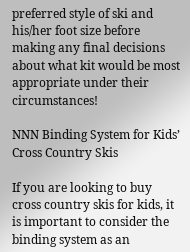preferred style of ski and his/her foot size before making any final decisions about what kit would be most appropriate under their circumstances!

NNN Binding System for Kids’ Cross Country Skis

If you are looking to buy cross country skis for kids, it is important to consider the binding system as an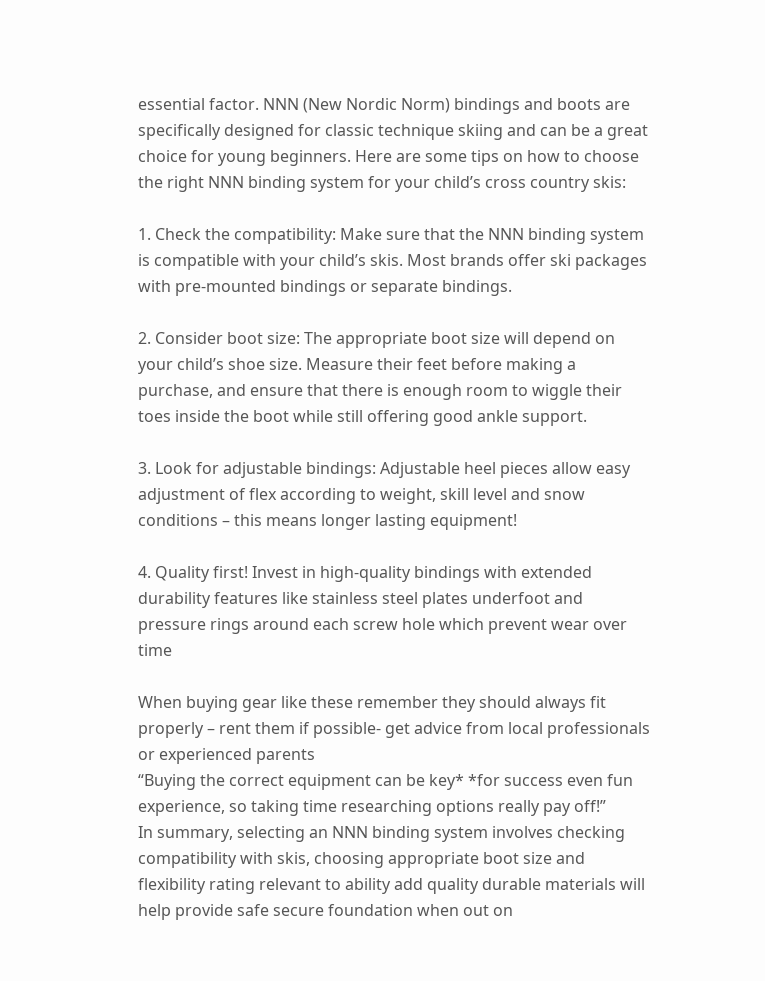essential factor. NNN (New Nordic Norm) bindings and boots are specifically designed for classic technique skiing and can be a great choice for young beginners. Here are some tips on how to choose the right NNN binding system for your child’s cross country skis:

1. Check the compatibility: Make sure that the NNN binding system is compatible with your child’s skis. Most brands offer ski packages with pre-mounted bindings or separate bindings.

2. Consider boot size: The appropriate boot size will depend on your child’s shoe size. Measure their feet before making a purchase, and ensure that there is enough room to wiggle their toes inside the boot while still offering good ankle support.

3. Look for adjustable bindings: Adjustable heel pieces allow easy adjustment of flex according to weight, skill level and snow conditions – this means longer lasting equipment!

4. Quality first! Invest in high-quality bindings with extended durability features like stainless steel plates underfoot and pressure rings around each screw hole which prevent wear over time

When buying gear like these remember they should always fit properly – rent them if possible- get advice from local professionals or experienced parents
“Buying the correct equipment can be key* *for success even fun experience, so taking time researching options really pay off!”
In summary, selecting an NNN binding system involves checking compatibility with skis, choosing appropriate boot size and flexibility rating relevant to ability add quality durable materials will help provide safe secure foundation when out on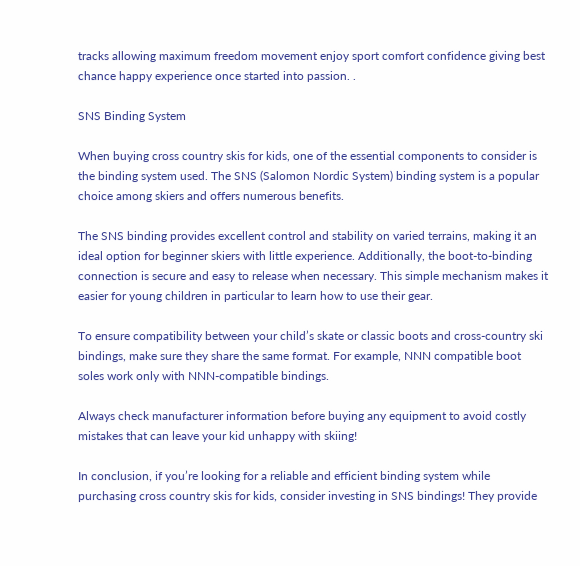tracks allowing maximum freedom movement enjoy sport comfort confidence giving best chance happy experience once started into passion. .

SNS Binding System

When buying cross country skis for kids, one of the essential components to consider is the binding system used. The SNS (Salomon Nordic System) binding system is a popular choice among skiers and offers numerous benefits.

The SNS binding provides excellent control and stability on varied terrains, making it an ideal option for beginner skiers with little experience. Additionally, the boot-to-binding connection is secure and easy to release when necessary. This simple mechanism makes it easier for young children in particular to learn how to use their gear.

To ensure compatibility between your child’s skate or classic boots and cross-country ski bindings, make sure they share the same format. For example, NNN compatible boot soles work only with NNN-compatible bindings.

Always check manufacturer information before buying any equipment to avoid costly mistakes that can leave your kid unhappy with skiing!

In conclusion, if you’re looking for a reliable and efficient binding system while purchasing cross country skis for kids, consider investing in SNS bindings! They provide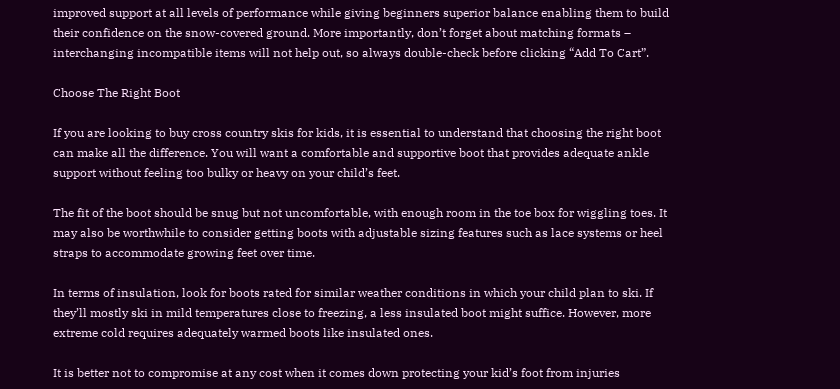improved support at all levels of performance while giving beginners superior balance enabling them to build their confidence on the snow-covered ground. More importantly, don’t forget about matching formats – interchanging incompatible items will not help out, so always double-check before clicking “Add To Cart”.

Choose The Right Boot

If you are looking to buy cross country skis for kids, it is essential to understand that choosing the right boot can make all the difference. You will want a comfortable and supportive boot that provides adequate ankle support without feeling too bulky or heavy on your child’s feet.

The fit of the boot should be snug but not uncomfortable, with enough room in the toe box for wiggling toes. It may also be worthwhile to consider getting boots with adjustable sizing features such as lace systems or heel straps to accommodate growing feet over time.

In terms of insulation, look for boots rated for similar weather conditions in which your child plan to ski. If they’ll mostly ski in mild temperatures close to freezing, a less insulated boot might suffice. However, more extreme cold requires adequately warmed boots like insulated ones.

It is better not to compromise at any cost when it comes down protecting your kid’s foot from injuries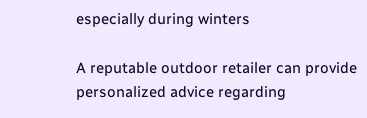especially during winters

A reputable outdoor retailer can provide personalized advice regarding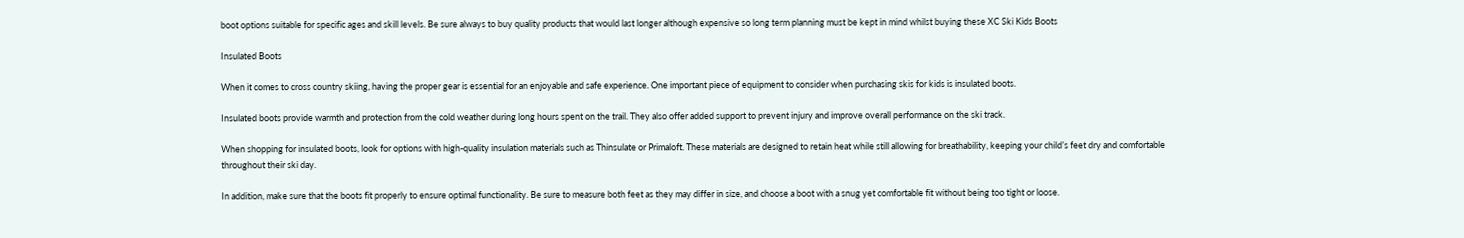boot options suitable for specific ages and skill levels. Be sure always to buy quality products that would last longer although expensive so long term planning must be kept in mind whilst buying these XC Ski Kids Boots

Insulated Boots

When it comes to cross country skiing, having the proper gear is essential for an enjoyable and safe experience. One important piece of equipment to consider when purchasing skis for kids is insulated boots.

Insulated boots provide warmth and protection from the cold weather during long hours spent on the trail. They also offer added support to prevent injury and improve overall performance on the ski track.

When shopping for insulated boots, look for options with high-quality insulation materials such as Thinsulate or Primaloft. These materials are designed to retain heat while still allowing for breathability, keeping your child’s feet dry and comfortable throughout their ski day.

In addition, make sure that the boots fit properly to ensure optimal functionality. Be sure to measure both feet as they may differ in size, and choose a boot with a snug yet comfortable fit without being too tight or loose.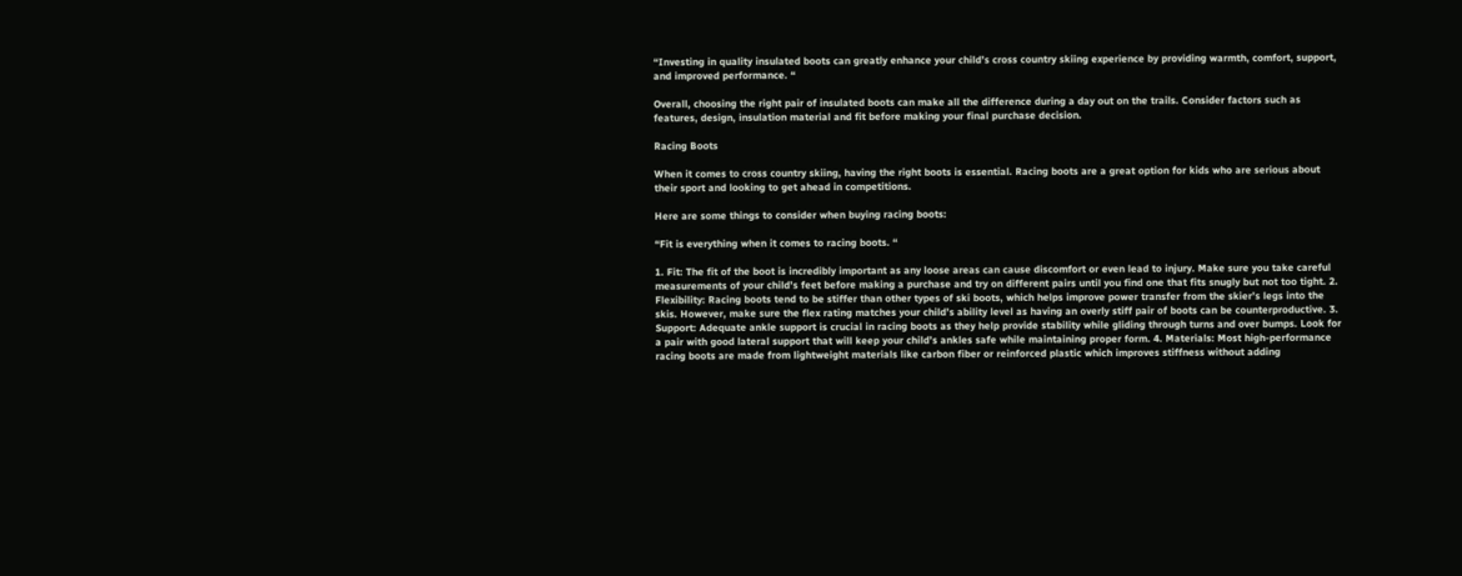“Investing in quality insulated boots can greatly enhance your child’s cross country skiing experience by providing warmth, comfort, support, and improved performance. “

Overall, choosing the right pair of insulated boots can make all the difference during a day out on the trails. Consider factors such as features, design, insulation material and fit before making your final purchase decision.

Racing Boots

When it comes to cross country skiing, having the right boots is essential. Racing boots are a great option for kids who are serious about their sport and looking to get ahead in competitions.

Here are some things to consider when buying racing boots:

“Fit is everything when it comes to racing boots. “

1. Fit: The fit of the boot is incredibly important as any loose areas can cause discomfort or even lead to injury. Make sure you take careful measurements of your child’s feet before making a purchase and try on different pairs until you find one that fits snugly but not too tight. 2. Flexibility: Racing boots tend to be stiffer than other types of ski boots, which helps improve power transfer from the skier’s legs into the skis. However, make sure the flex rating matches your child’s ability level as having an overly stiff pair of boots can be counterproductive. 3. Support: Adequate ankle support is crucial in racing boots as they help provide stability while gliding through turns and over bumps. Look for a pair with good lateral support that will keep your child’s ankles safe while maintaining proper form. 4. Materials: Most high-performance racing boots are made from lightweight materials like carbon fiber or reinforced plastic which improves stiffness without adding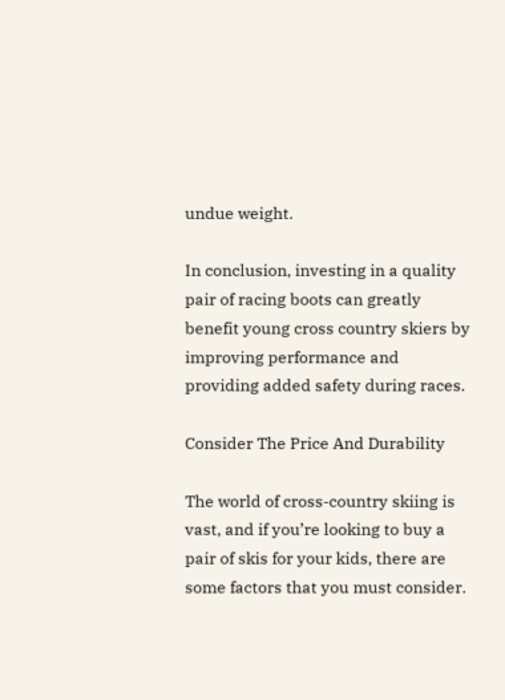undue weight.

In conclusion, investing in a quality pair of racing boots can greatly benefit young cross country skiers by improving performance and providing added safety during races.

Consider The Price And Durability

The world of cross-country skiing is vast, and if you’re looking to buy a pair of skis for your kids, there are some factors that you must consider.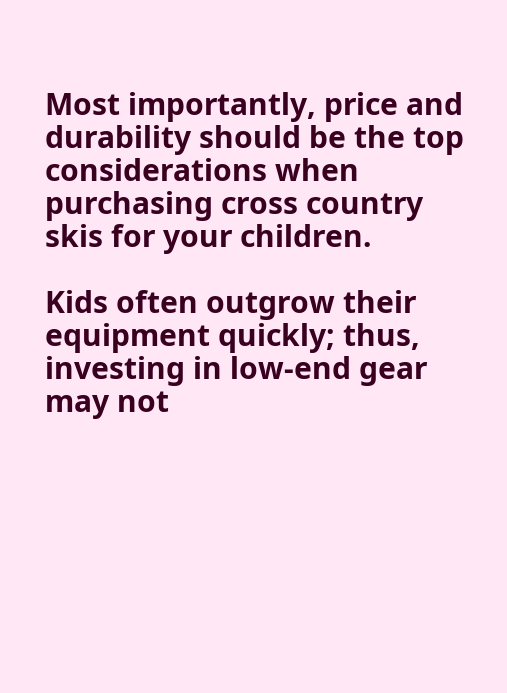Most importantly, price and durability should be the top considerations when purchasing cross country skis for your children.

Kids often outgrow their equipment quickly; thus, investing in low-end gear may not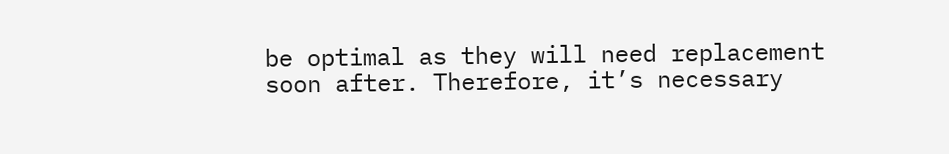be optimal as they will need replacement soon after. Therefore, it’s necessary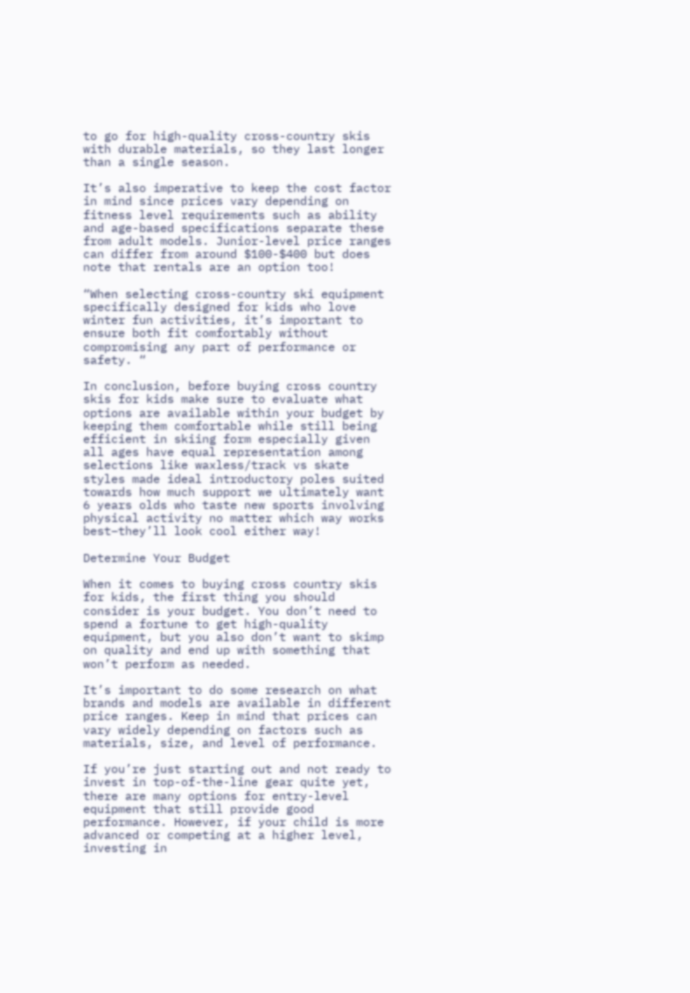to go for high-quality cross-country skis with durable materials, so they last longer than a single season.

It’s also imperative to keep the cost factor in mind since prices vary depending on fitness level requirements such as ability and age-based specifications separate these from adult models. Junior-level price ranges can differ from around $100-$400 but does note that rentals are an option too!

“When selecting cross-country ski equipment specifically designed for kids who love winter fun activities, it’s important to ensure both fit comfortably without compromising any part of performance or safety. “

In conclusion, before buying cross country skis for kids make sure to evaluate what options are available within your budget by keeping them comfortable while still being efficient in skiing form especially given all ages have equal representation among selections like waxless/track vs skate styles made ideal introductory poles suited towards how much support we ultimately want 6 years olds who taste new sports involving physical activity no matter which way works best–they’ll look cool either way!

Determine Your Budget

When it comes to buying cross country skis for kids, the first thing you should consider is your budget. You don’t need to spend a fortune to get high-quality equipment, but you also don’t want to skimp on quality and end up with something that won’t perform as needed.

It’s important to do some research on what brands and models are available in different price ranges. Keep in mind that prices can vary widely depending on factors such as materials, size, and level of performance.

If you’re just starting out and not ready to invest in top-of-the-line gear quite yet, there are many options for entry-level equipment that still provide good performance. However, if your child is more advanced or competing at a higher level, investing in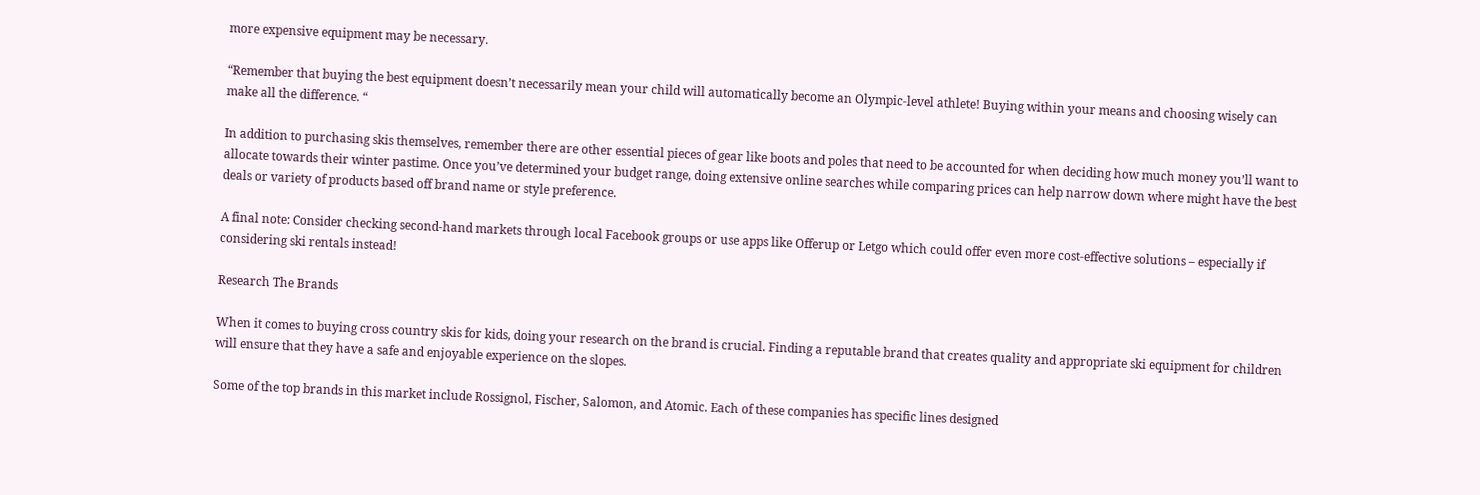more expensive equipment may be necessary.

“Remember that buying the best equipment doesn’t necessarily mean your child will automatically become an Olympic-level athlete! Buying within your means and choosing wisely can make all the difference. “

In addition to purchasing skis themselves, remember there are other essential pieces of gear like boots and poles that need to be accounted for when deciding how much money you’ll want to allocate towards their winter pastime. Once you’ve determined your budget range, doing extensive online searches while comparing prices can help narrow down where might have the best deals or variety of products based off brand name or style preference.

A final note: Consider checking second-hand markets through local Facebook groups or use apps like Offerup or Letgo which could offer even more cost-effective solutions – especially if considering ski rentals instead!

Research The Brands

When it comes to buying cross country skis for kids, doing your research on the brand is crucial. Finding a reputable brand that creates quality and appropriate ski equipment for children will ensure that they have a safe and enjoyable experience on the slopes.

Some of the top brands in this market include Rossignol, Fischer, Salomon, and Atomic. Each of these companies has specific lines designed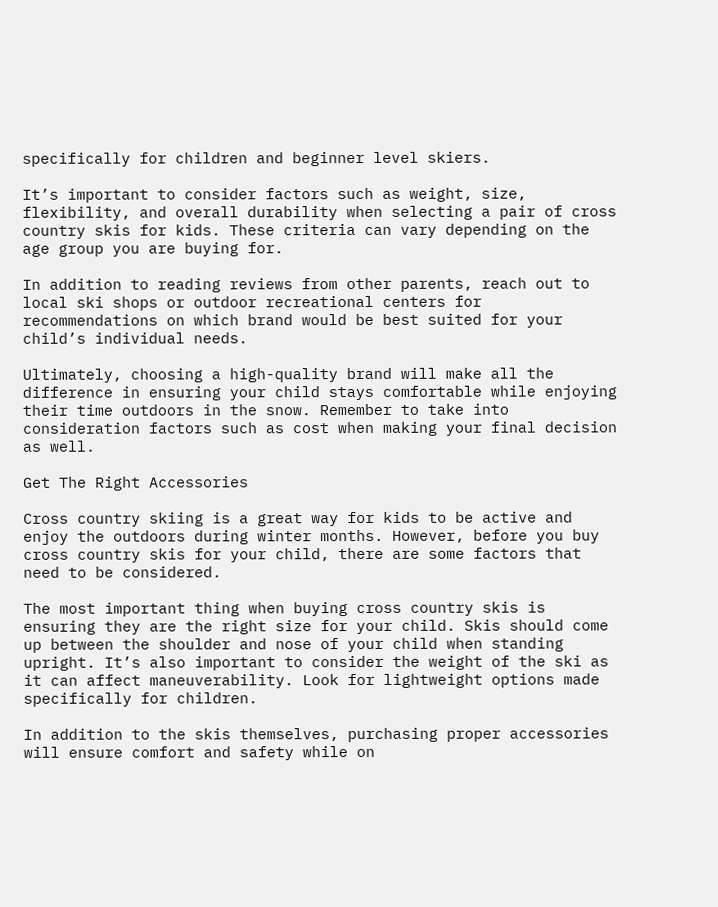specifically for children and beginner level skiers.

It’s important to consider factors such as weight, size, flexibility, and overall durability when selecting a pair of cross country skis for kids. These criteria can vary depending on the age group you are buying for.

In addition to reading reviews from other parents, reach out to local ski shops or outdoor recreational centers for recommendations on which brand would be best suited for your child’s individual needs.

Ultimately, choosing a high-quality brand will make all the difference in ensuring your child stays comfortable while enjoying their time outdoors in the snow. Remember to take into consideration factors such as cost when making your final decision as well.

Get The Right Accessories

Cross country skiing is a great way for kids to be active and enjoy the outdoors during winter months. However, before you buy cross country skis for your child, there are some factors that need to be considered.

The most important thing when buying cross country skis is ensuring they are the right size for your child. Skis should come up between the shoulder and nose of your child when standing upright. It’s also important to consider the weight of the ski as it can affect maneuverability. Look for lightweight options made specifically for children.

In addition to the skis themselves, purchasing proper accessories will ensure comfort and safety while on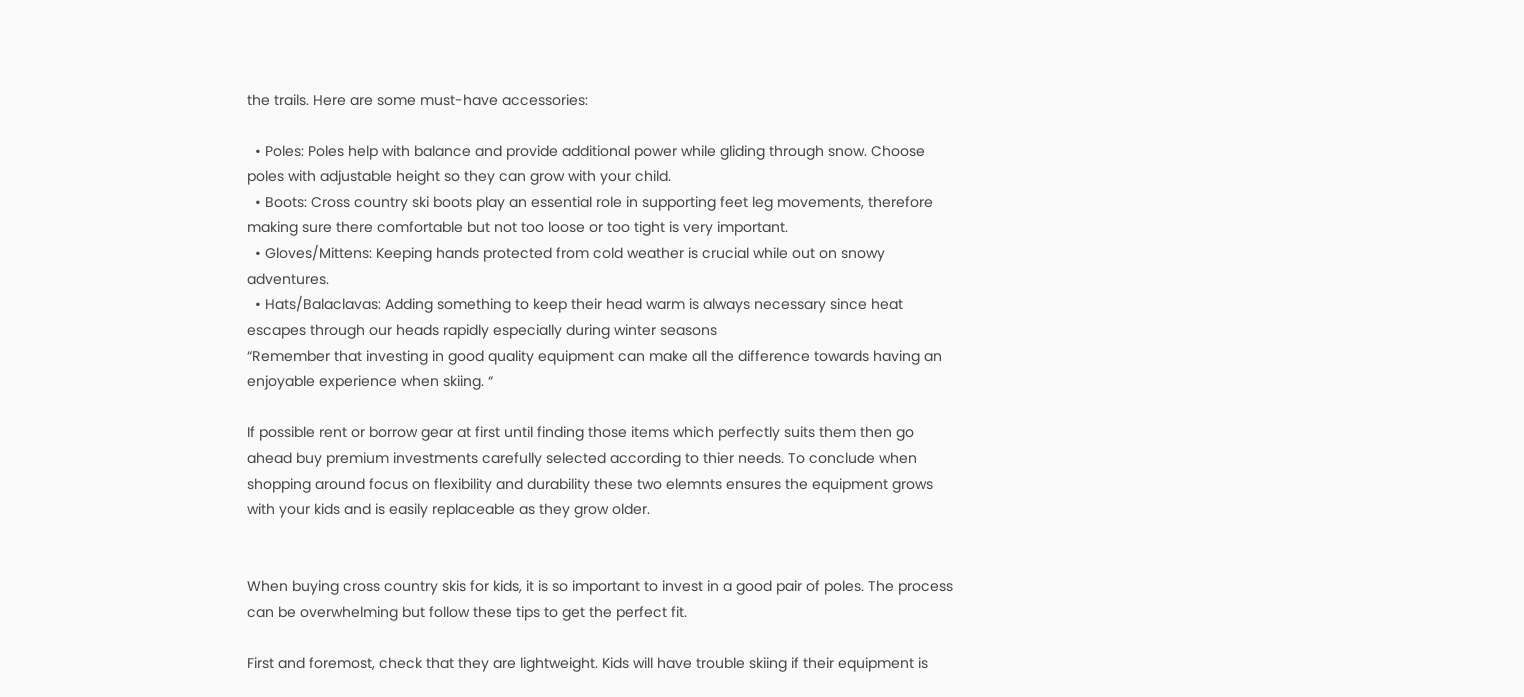the trails. Here are some must-have accessories:

  • Poles: Poles help with balance and provide additional power while gliding through snow. Choose poles with adjustable height so they can grow with your child.
  • Boots: Cross country ski boots play an essential role in supporting feet leg movements, therefore making sure there comfortable but not too loose or too tight is very important.
  • Gloves/Mittens: Keeping hands protected from cold weather is crucial while out on snowy adventures.
  • Hats/Balaclavas: Adding something to keep their head warm is always necessary since heat escapes through our heads rapidly especially during winter seasons
“Remember that investing in good quality equipment can make all the difference towards having an enjoyable experience when skiing. “

If possible rent or borrow gear at first until finding those items which perfectly suits them then go ahead buy premium investments carefully selected according to thier needs. To conclude when shopping around focus on flexibility and durability these two elemnts ensures the equipment grows with your kids and is easily replaceable as they grow older.


When buying cross country skis for kids, it is so important to invest in a good pair of poles. The process can be overwhelming but follow these tips to get the perfect fit.

First and foremost, check that they are lightweight. Kids will have trouble skiing if their equipment is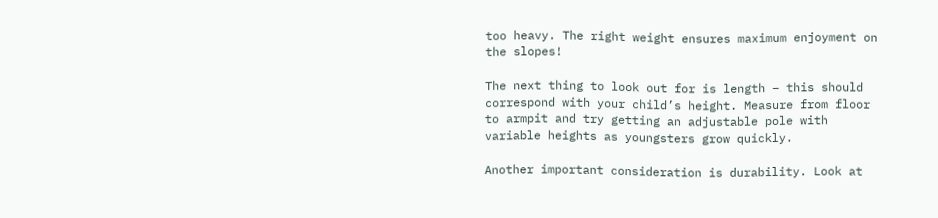too heavy. The right weight ensures maximum enjoyment on the slopes!

The next thing to look out for is length – this should correspond with your child’s height. Measure from floor to armpit and try getting an adjustable pole with variable heights as youngsters grow quickly.

Another important consideration is durability. Look at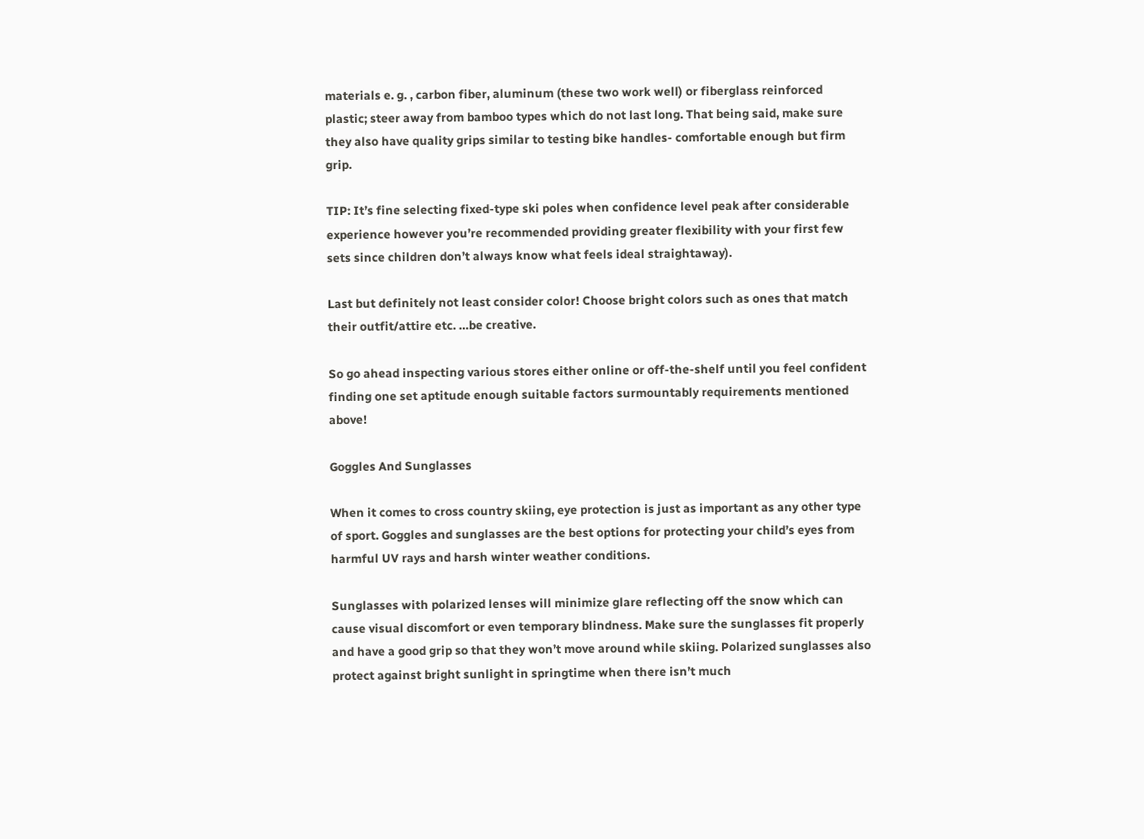materials e. g. , carbon fiber, aluminum (these two work well) or fiberglass reinforced plastic; steer away from bamboo types which do not last long. That being said, make sure they also have quality grips similar to testing bike handles- comfortable enough but firm grip.

TIP: It’s fine selecting fixed-type ski poles when confidence level peak after considerable experience however you’re recommended providing greater flexibility with your first few sets since children don’t always know what feels ideal straightaway).

Last but definitely not least consider color! Choose bright colors such as ones that match their outfit/attire etc. …be creative.

So go ahead inspecting various stores either online or off-the-shelf until you feel confident finding one set aptitude enough suitable factors surmountably requirements mentioned above!

Goggles And Sunglasses

When it comes to cross country skiing, eye protection is just as important as any other type of sport. Goggles and sunglasses are the best options for protecting your child’s eyes from harmful UV rays and harsh winter weather conditions.

Sunglasses with polarized lenses will minimize glare reflecting off the snow which can cause visual discomfort or even temporary blindness. Make sure the sunglasses fit properly and have a good grip so that they won’t move around while skiing. Polarized sunglasses also protect against bright sunlight in springtime when there isn’t much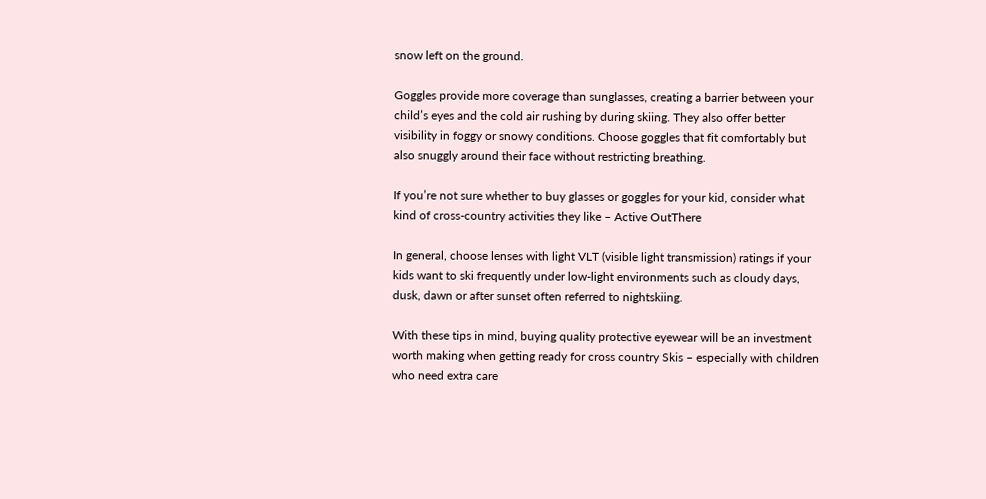snow left on the ground.

Goggles provide more coverage than sunglasses, creating a barrier between your child’s eyes and the cold air rushing by during skiing. They also offer better visibility in foggy or snowy conditions. Choose goggles that fit comfortably but also snuggly around their face without restricting breathing.

If you’re not sure whether to buy glasses or goggles for your kid, consider what kind of cross-country activities they like – Active OutThere

In general, choose lenses with light VLT (visible light transmission) ratings if your kids want to ski frequently under low-light environments such as cloudy days, dusk, dawn or after sunset often referred to nightskiing.

With these tips in mind, buying quality protective eyewear will be an investment worth making when getting ready for cross country Skis – especially with children who need extra care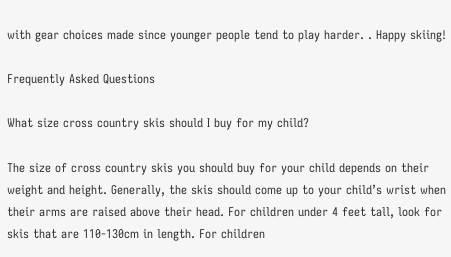with gear choices made since younger people tend to play harder. . Happy skiing!

Frequently Asked Questions

What size cross country skis should I buy for my child?

The size of cross country skis you should buy for your child depends on their weight and height. Generally, the skis should come up to your child’s wrist when their arms are raised above their head. For children under 4 feet tall, look for skis that are 110-130cm in length. For children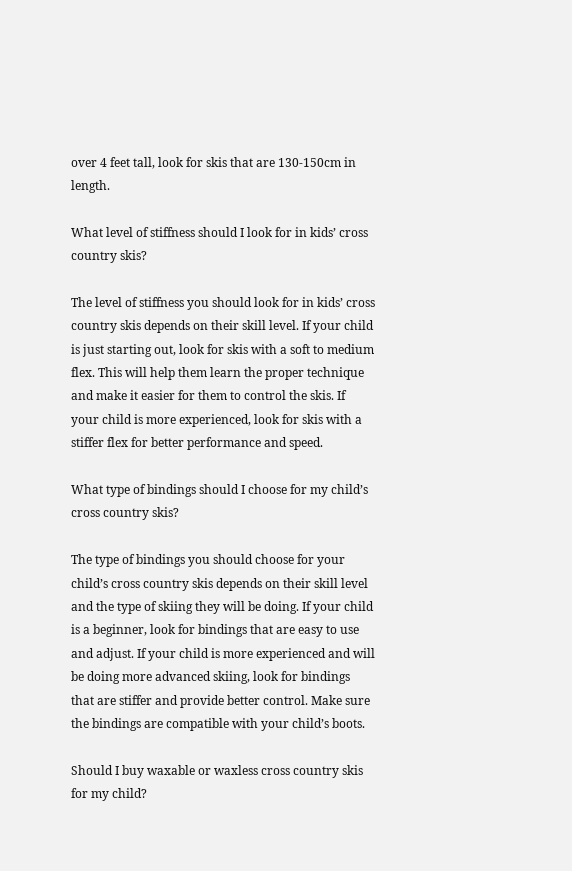over 4 feet tall, look for skis that are 130-150cm in length.

What level of stiffness should I look for in kids’ cross country skis?

The level of stiffness you should look for in kids’ cross country skis depends on their skill level. If your child is just starting out, look for skis with a soft to medium flex. This will help them learn the proper technique and make it easier for them to control the skis. If your child is more experienced, look for skis with a stiffer flex for better performance and speed.

What type of bindings should I choose for my child’s cross country skis?

The type of bindings you should choose for your child’s cross country skis depends on their skill level and the type of skiing they will be doing. If your child is a beginner, look for bindings that are easy to use and adjust. If your child is more experienced and will be doing more advanced skiing, look for bindings that are stiffer and provide better control. Make sure the bindings are compatible with your child’s boots.

Should I buy waxable or waxless cross country skis for my child?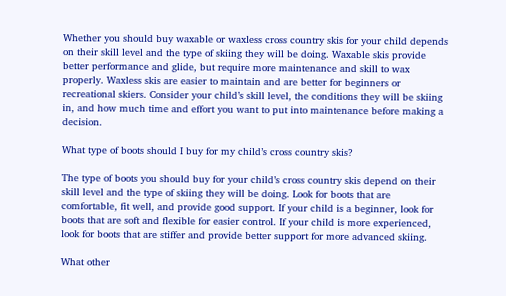Whether you should buy waxable or waxless cross country skis for your child depends on their skill level and the type of skiing they will be doing. Waxable skis provide better performance and glide, but require more maintenance and skill to wax properly. Waxless skis are easier to maintain and are better for beginners or recreational skiers. Consider your child’s skill level, the conditions they will be skiing in, and how much time and effort you want to put into maintenance before making a decision.

What type of boots should I buy for my child’s cross country skis?

The type of boots you should buy for your child’s cross country skis depend on their skill level and the type of skiing they will be doing. Look for boots that are comfortable, fit well, and provide good support. If your child is a beginner, look for boots that are soft and flexible for easier control. If your child is more experienced, look for boots that are stiffer and provide better support for more advanced skiing.

What other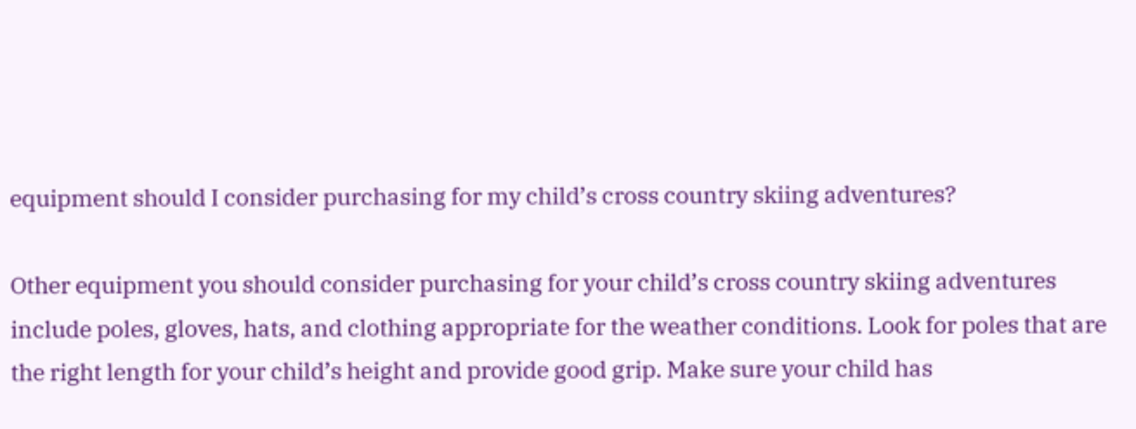equipment should I consider purchasing for my child’s cross country skiing adventures?

Other equipment you should consider purchasing for your child’s cross country skiing adventures include poles, gloves, hats, and clothing appropriate for the weather conditions. Look for poles that are the right length for your child’s height and provide good grip. Make sure your child has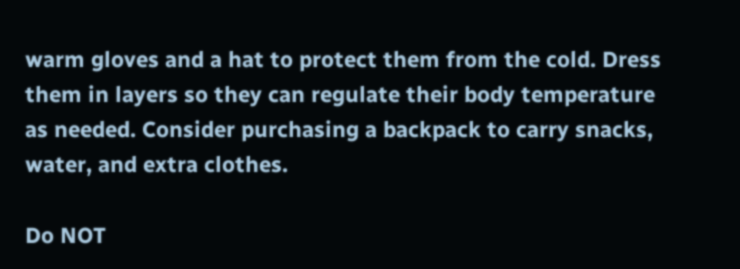warm gloves and a hat to protect them from the cold. Dress them in layers so they can regulate their body temperature as needed. Consider purchasing a backpack to carry snacks, water, and extra clothes.

Do NOT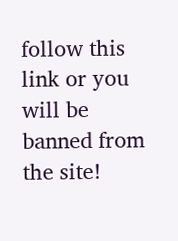follow this link or you will be banned from the site!